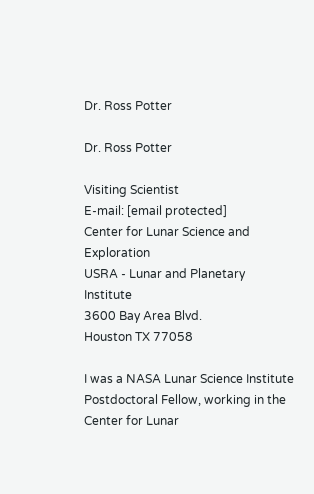Dr. Ross Potter

Dr. Ross Potter

Visiting Scientist
E-mail: [email protected]
Center for Lunar Science and Exploration
USRA - Lunar and Planetary Institute
3600 Bay Area Blvd.
Houston TX 77058

I was a NASA Lunar Science Institute Postdoctoral Fellow, working in the Center for Lunar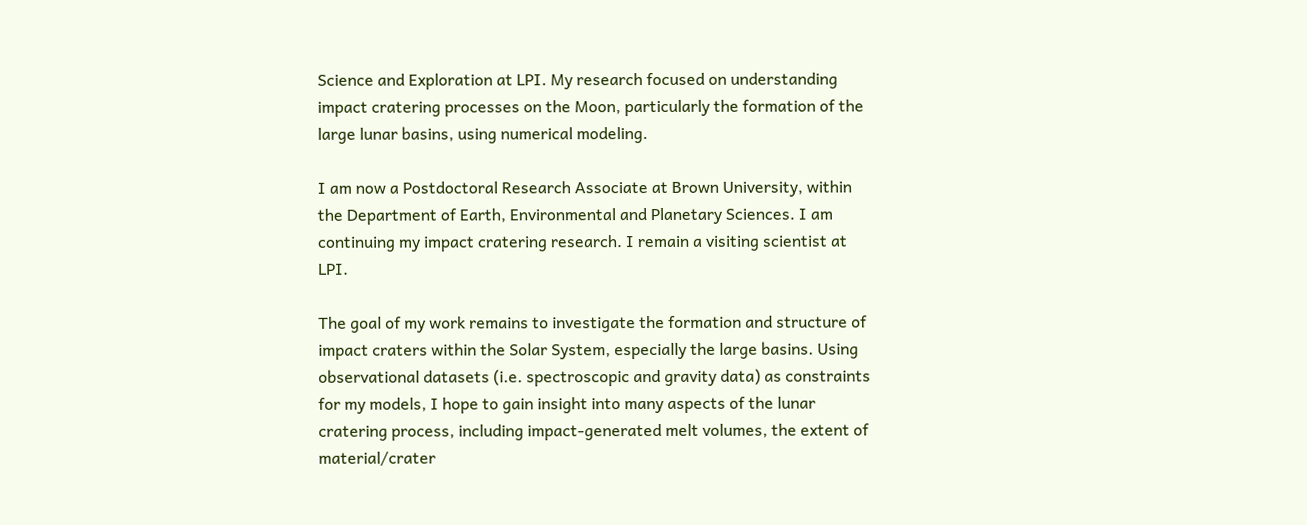Science and Exploration at LPI. My research focused on understanding impact cratering processes on the Moon, particularly the formation of the large lunar basins, using numerical modeling.

I am now a Postdoctoral Research Associate at Brown University, within the Department of Earth, Environmental and Planetary Sciences. I am continuing my impact cratering research. I remain a visiting scientist at LPI.

The goal of my work remains to investigate the formation and structure of impact craters within the Solar System, especially the large basins. Using observational datasets (i.e. spectroscopic and gravity data) as constraints for my models, I hope to gain insight into many aspects of the lunar cratering process, including impact-generated melt volumes, the extent of material/crater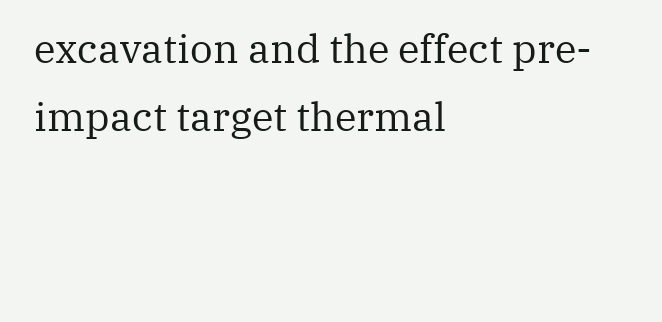excavation and the effect pre-impact target thermal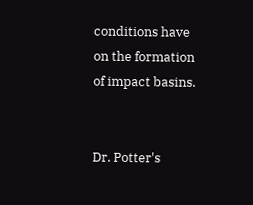conditions have on the formation of impact basins.


Dr. Potter's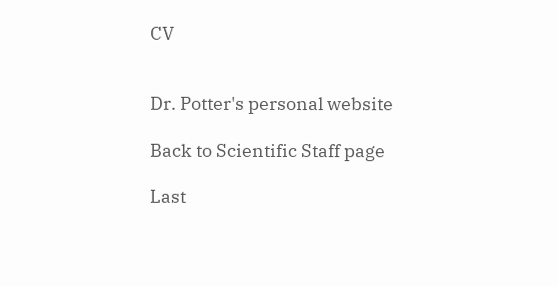CV


Dr. Potter's personal website

Back to Scientific Staff page

Last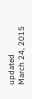updated
March 24, 2015